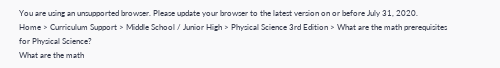You are using an unsupported browser. Please update your browser to the latest version on or before July 31, 2020.
Home > Curriculum Support > Middle School / Junior High > Physical Science 3rd Edition > What are the math prerequisites for Physical Science?
What are the math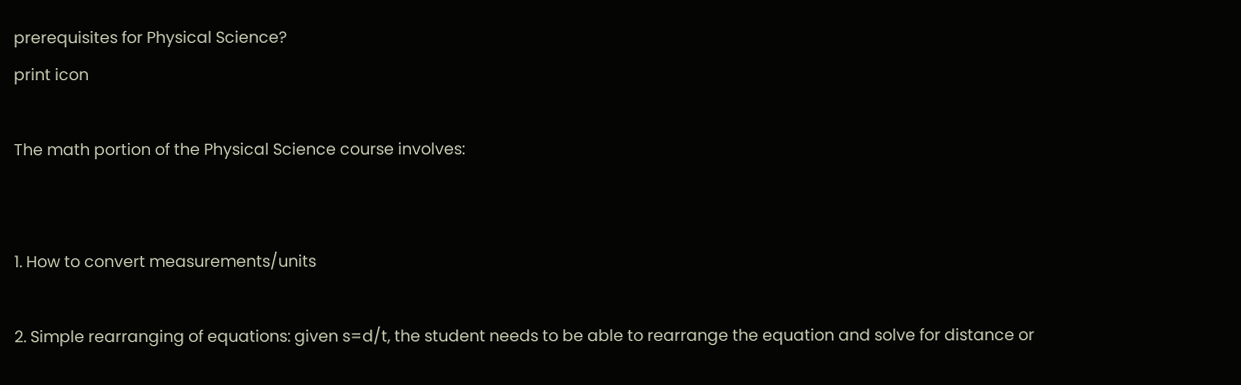prerequisites for Physical Science?
print icon

The math portion of the Physical Science course involves:


1. How to convert measurements/units

2. Simple rearranging of equations: given s=d/t, the student needs to be able to rearrange the equation and solve for distance or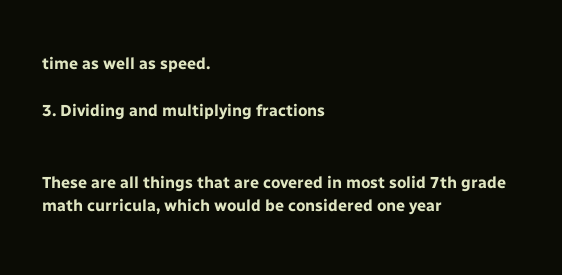time as well as speed.

3. Dividing and multiplying fractions


These are all things that are covered in most solid 7th grade math curricula, which would be considered one year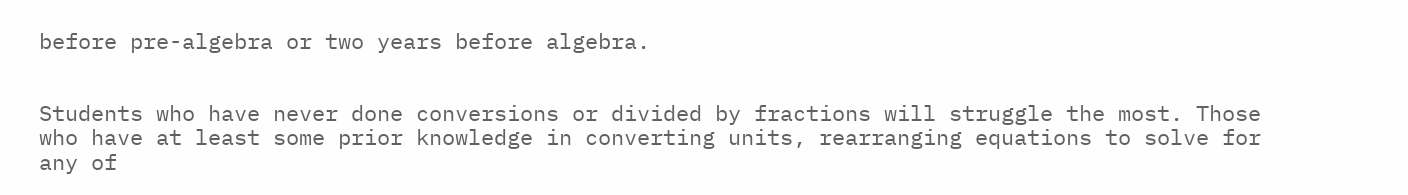before pre-algebra or two years before algebra.


Students who have never done conversions or divided by fractions will struggle the most. Those who have at least some prior knowledge in converting units, rearranging equations to solve for any of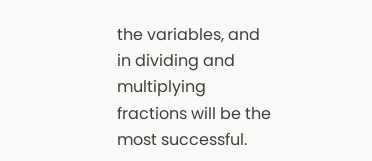the variables, and in dividing and multiplying fractions will be the most successful.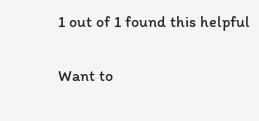1 out of 1 found this helpful

Want to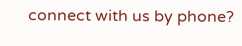connect with us by phone?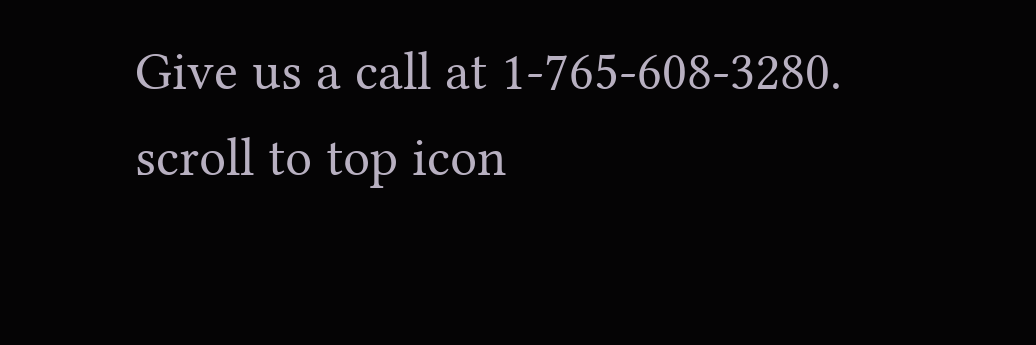Give us a call at 1-765-608-3280.
scroll to top icon